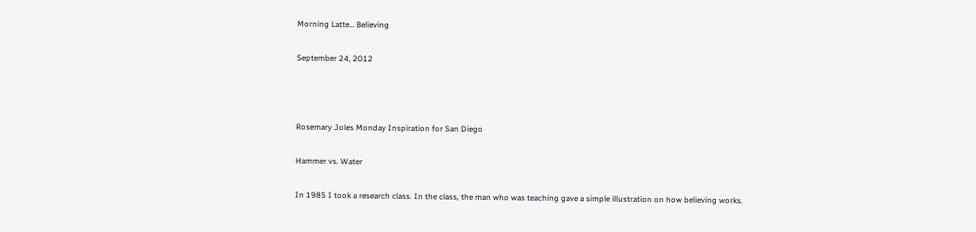Morning Latte… Believing

September 24, 2012



Rosemary Joles Monday Inspiration for San Diego

Hammer vs. Water

In 1985 I took a research class. In the class, the man who was teaching gave a simple illustration on how believing works.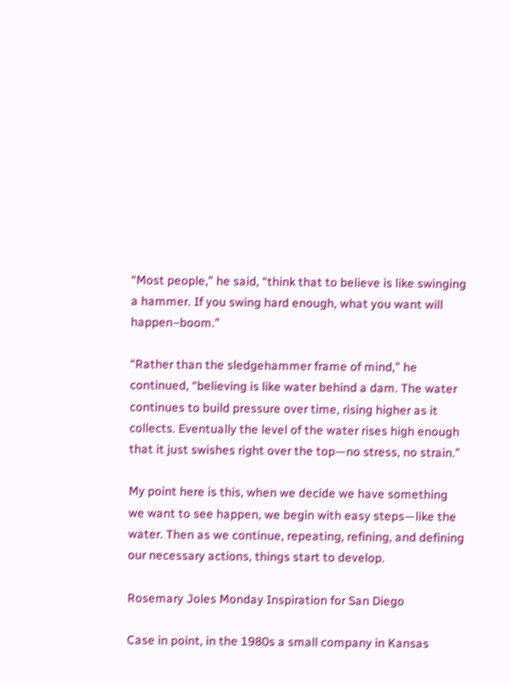“Most people,” he said, “think that to believe is like swinging a hammer. If you swing hard enough, what you want will happen–boom.”

“Rather than the sledgehammer frame of mind,” he continued, “believing is like water behind a dam. The water continues to build pressure over time, rising higher as it collects. Eventually the level of the water rises high enough that it just swishes right over the top—no stress, no strain.”

My point here is this, when we decide we have something we want to see happen, we begin with easy steps—like the water. Then as we continue, repeating, refining, and defining our necessary actions, things start to develop.

Rosemary Joles Monday Inspiration for San Diego

Case in point, in the 1980s a small company in Kansas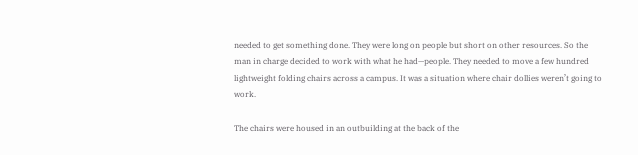needed to get something done. They were long on people but short on other resources. So the man in charge decided to work with what he had—people. They needed to move a few hundred lightweight folding chairs across a campus. It was a situation where chair dollies weren’t going to work.

The chairs were housed in an outbuilding at the back of the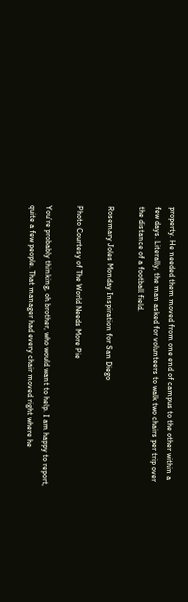property. He needed them moved from one end of campus to the other within a few days. Literally, the man asked for volunteers to walk two chairs per trip over the distance of a football field.

Rosemary Joles Monday Inspiration for San Diego

Photo Courtesy of The World Needs More Pie

You’re probably thinking, oh brother, who would want to help. I am happy to report, quite a few people. That manager had every chair moved right where he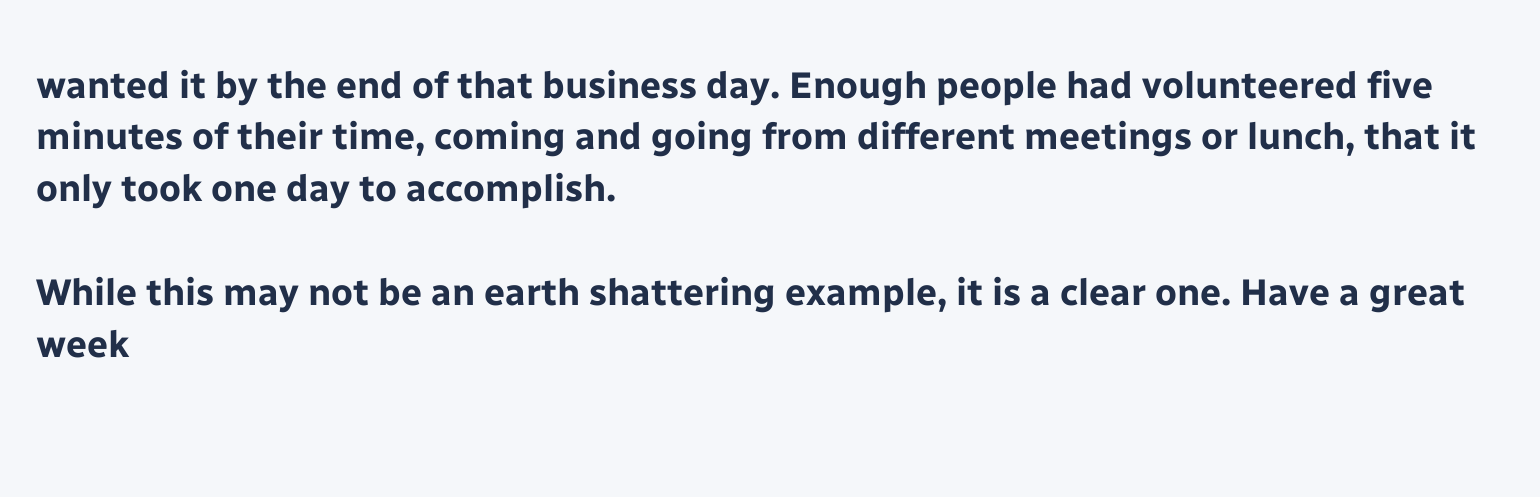wanted it by the end of that business day. Enough people had volunteered five minutes of their time, coming and going from different meetings or lunch, that it only took one day to accomplish.

While this may not be an earth shattering example, it is a clear one. Have a great week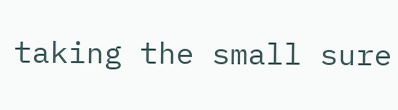taking the small sure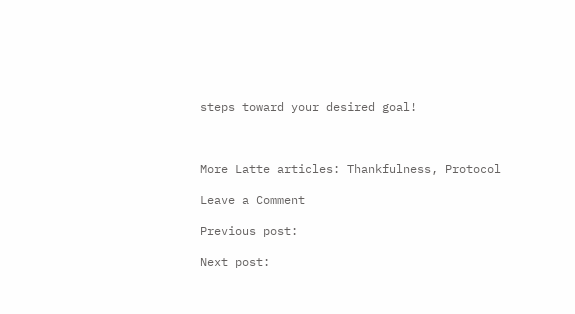steps toward your desired goal!



More Latte articles: Thankfulness, Protocol

Leave a Comment

Previous post:

Next post: